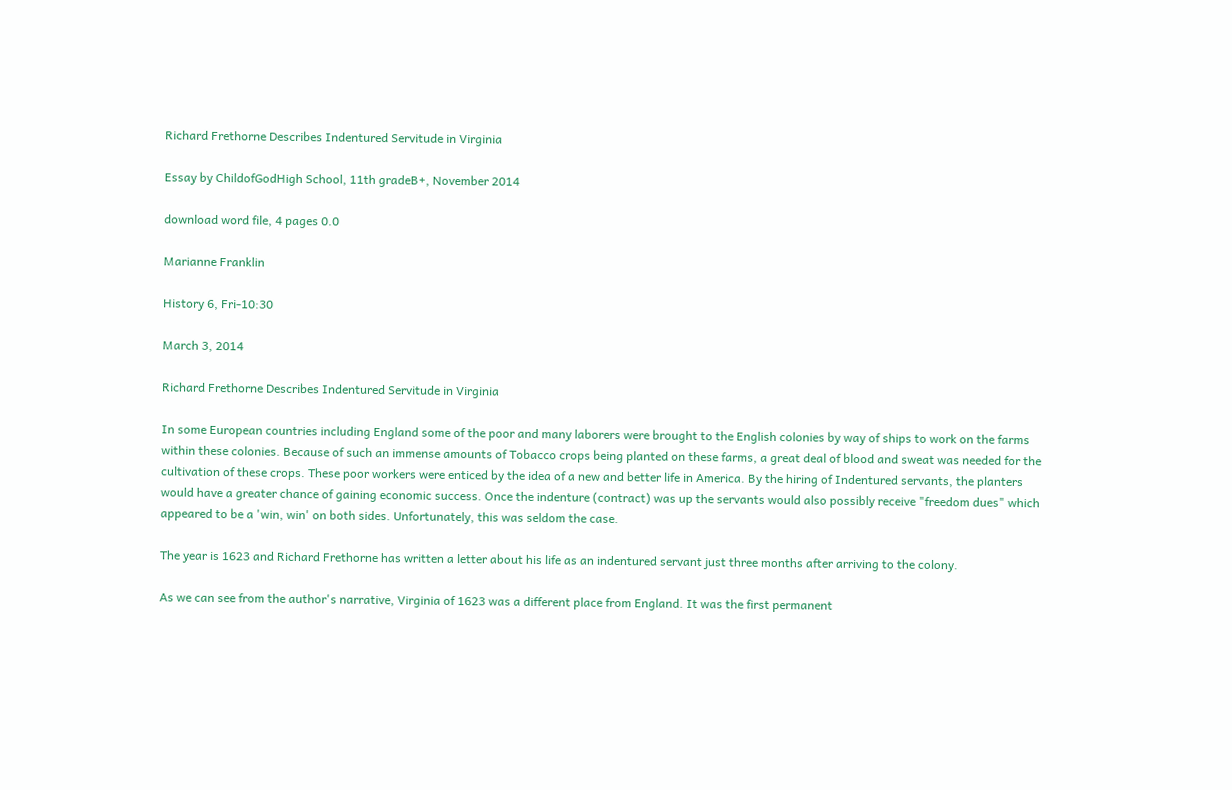Richard Frethorne Describes Indentured Servitude in Virginia

Essay by ChildofGodHigh School, 11th gradeB+, November 2014

download word file, 4 pages 0.0

Marianne Franklin

History 6, Fri-10:30

March 3, 2014

Richard Frethorne Describes Indentured Servitude in Virginia

In some European countries including England some of the poor and many laborers were brought to the English colonies by way of ships to work on the farms within these colonies. Because of such an immense amounts of Tobacco crops being planted on these farms, a great deal of blood and sweat was needed for the cultivation of these crops. These poor workers were enticed by the idea of a new and better life in America. By the hiring of Indentured servants, the planters would have a greater chance of gaining economic success. Once the indenture (contract) was up the servants would also possibly receive "freedom dues" which appeared to be a 'win, win' on both sides. Unfortunately, this was seldom the case.

The year is 1623 and Richard Frethorne has written a letter about his life as an indentured servant just three months after arriving to the colony.

As we can see from the author's narrative, Virginia of 1623 was a different place from England. It was the first permanent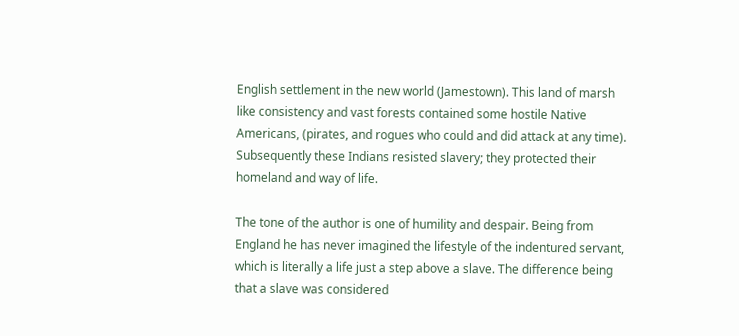English settlement in the new world (Jamestown). This land of marsh like consistency and vast forests contained some hostile Native Americans, (pirates, and rogues who could and did attack at any time). Subsequently these Indians resisted slavery; they protected their homeland and way of life.

The tone of the author is one of humility and despair. Being from England he has never imagined the lifestyle of the indentured servant, which is literally a life just a step above a slave. The difference being that a slave was considered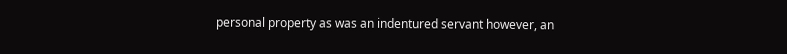personal property as was an indentured servant however, an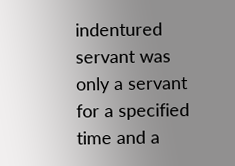indentured servant was only a servant for a specified time and a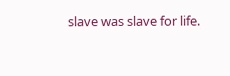slave was slave for life.